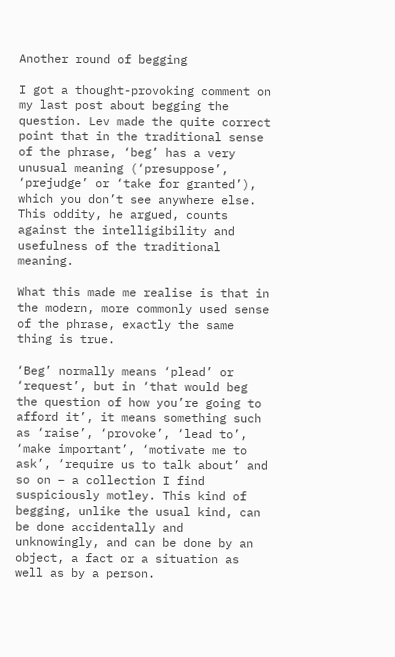Another round of begging

I got a thought-provoking comment on my last post about begging the question. Lev made the quite correct point that in the traditional sense of the phrase, ‘beg’ has a very unusual meaning (‘presuppose’, ‘prejudge’ or ‘take for granted’), which you don’t see anywhere else. This oddity, he argued, counts against the intelligibility and usefulness of the traditional meaning.

What this made me realise is that in the modern, more commonly used sense of the phrase, exactly the same thing is true.

‘Beg’ normally means ‘plead’ or ‘request’, but in ‘that would beg the question of how you’re going to afford it’, it means something such as ‘raise’, ‘provoke’, ‘lead to’, ‘make important’, ‘motivate me to ask’, ‘require us to talk about’ and so on – a collection I find suspiciously motley. This kind of begging, unlike the usual kind, can be done accidentally and unknowingly, and can be done by an object, a fact or a situation as well as by a person.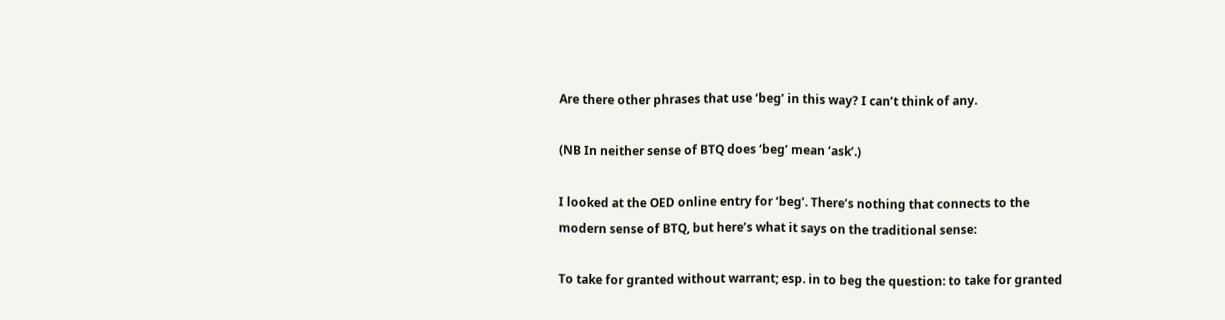Are there other phrases that use ‘beg’ in this way? I can’t think of any.

(NB In neither sense of BTQ does ‘beg’ mean ‘ask’.)

I looked at the OED online entry for ‘beg’. There’s nothing that connects to the modern sense of BTQ, but here’s what it says on the traditional sense:

To take for granted without warrant; esp. in to beg the question: to take for granted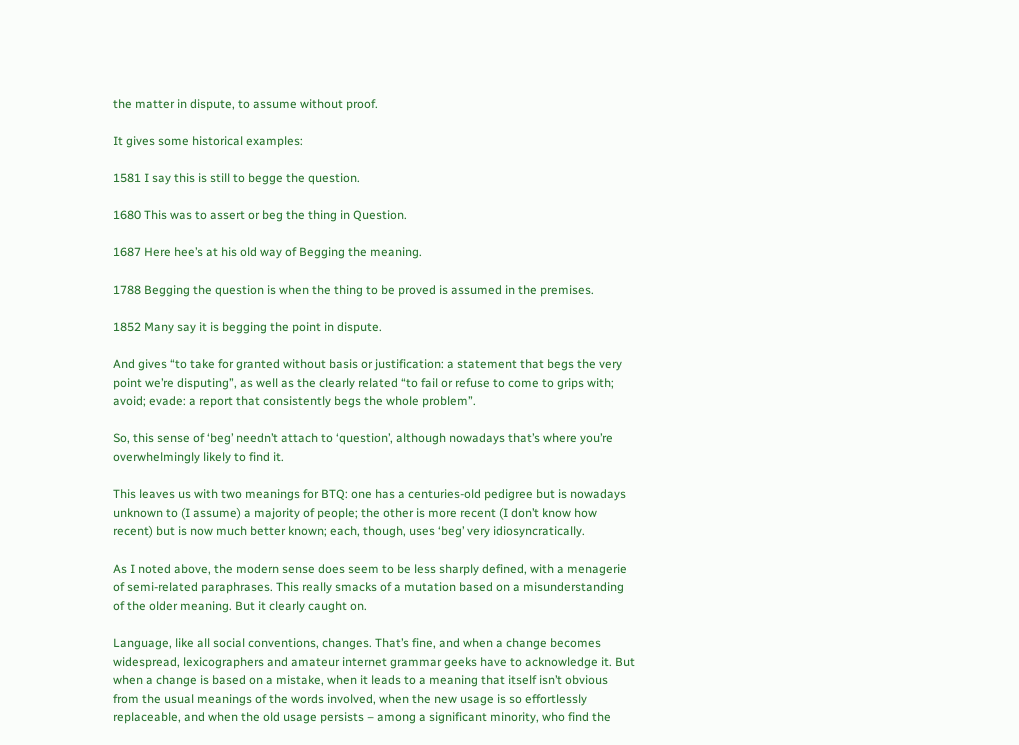the matter in dispute, to assume without proof.

It gives some historical examples:

1581 I say this is still to begge the question.

1680 This was to assert or beg the thing in Question.

1687 Here hee’s at his old way of Begging the meaning.

1788 Begging the question is when the thing to be proved is assumed in the premises.

1852 Many say it is begging the point in dispute.

And gives “to take for granted without basis or justification: a statement that begs the very point we’re disputing”, as well as the clearly related “to fail or refuse to come to grips with; avoid; evade: a report that consistently begs the whole problem”.

So, this sense of ‘beg’ needn’t attach to ‘question’, although nowadays that’s where you’re overwhelmingly likely to find it.

This leaves us with two meanings for BTQ: one has a centuries-old pedigree but is nowadays unknown to (I assume) a majority of people; the other is more recent (I don’t know how recent) but is now much better known; each, though, uses ‘beg’ very idiosyncratically.

As I noted above, the modern sense does seem to be less sharply defined, with a menagerie of semi-related paraphrases. This really smacks of a mutation based on a misunderstanding of the older meaning. But it clearly caught on.

Language, like all social conventions, changes. That’s fine, and when a change becomes widespread, lexicographers and amateur internet grammar geeks have to acknowledge it. But when a change is based on a mistake, when it leads to a meaning that itself isn’t obvious from the usual meanings of the words involved, when the new usage is so effortlessly replaceable, and when the old usage persists – among a significant minority, who find the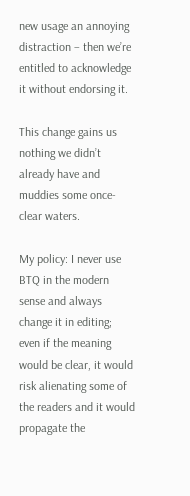new usage an annoying distraction – then we’re entitled to acknowledge it without endorsing it.

This change gains us nothing we didn’t already have and muddies some once-clear waters.

My policy: I never use BTQ in the modern sense and always change it in editing; even if the meaning would be clear, it would risk alienating some of the readers and it would propagate the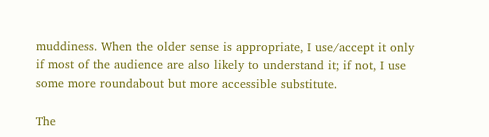muddiness. When the older sense is appropriate, I use/accept it only if most of the audience are also likely to understand it; if not, I use some more roundabout but more accessible substitute.

The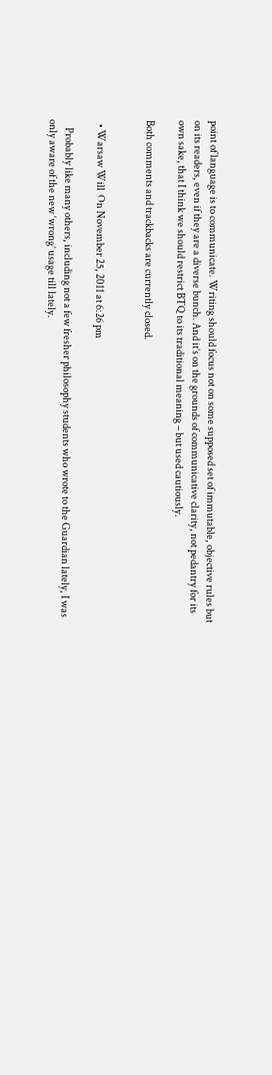point of language is to communicate. Writing should focus not on some supposed set of immutable, objective rules but on its readers, even if they are a diverse bunch. And it’s on the grounds of communicative clarity, not pedantry for its own sake, that I think we should restrict BTQ to its traditional meaning – but used cautiously.

Both comments and trackbacks are currently closed.


  • Warsaw Will  On November 25, 2011 at 6:26 pm

    Probably like many others, including not a few fresher philosophy students who wrote to the Guardian lately, I was only aware of the new ‘wrong’ usage till lately.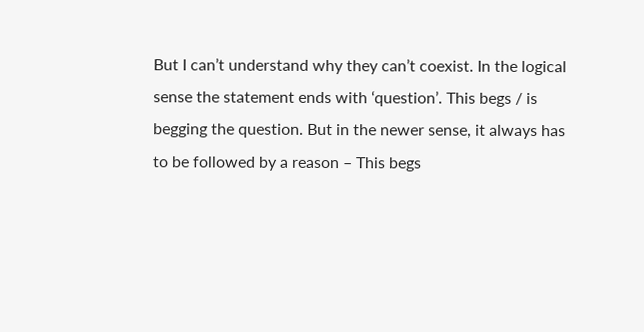But I can’t understand why they can’t coexist. In the logical sense the statement ends with ‘question’. This begs / is begging the question. But in the newer sense, it always has to be followed by a reason – This begs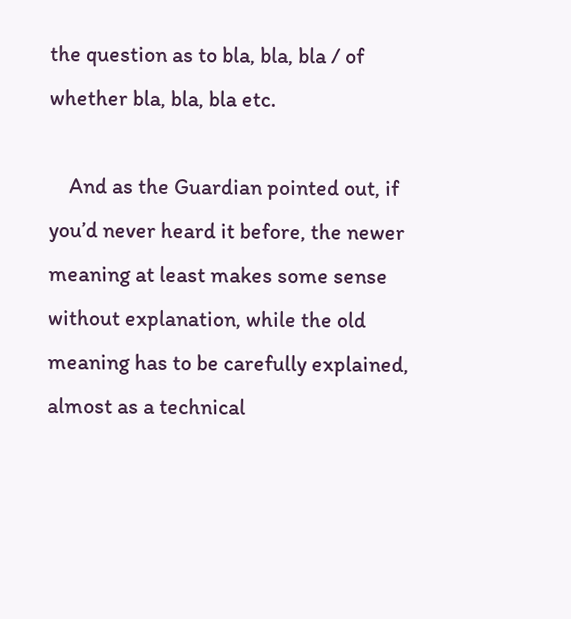the question as to bla, bla, bla / of whether bla, bla, bla etc.

    And as the Guardian pointed out, if you’d never heard it before, the newer meaning at least makes some sense without explanation, while the old meaning has to be carefully explained, almost as a technical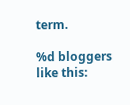term.

%d bloggers like this: